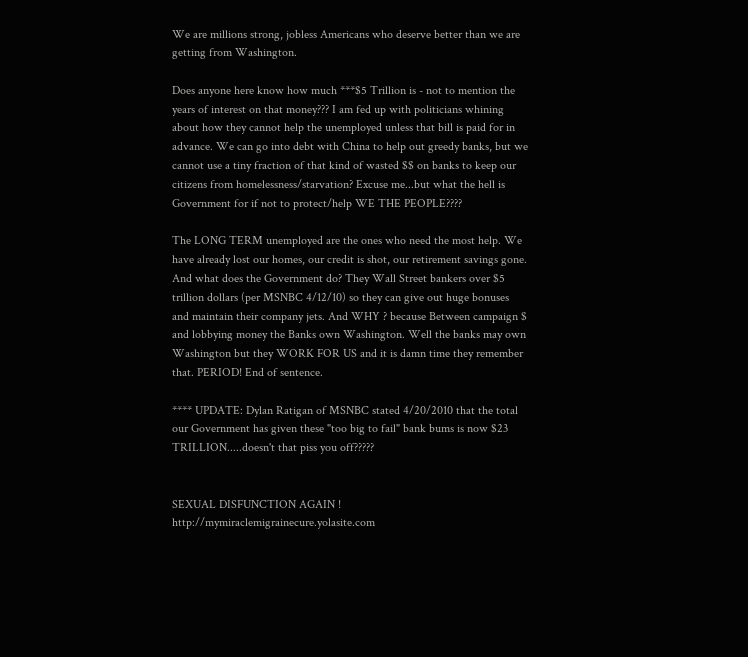We are millions strong, jobless Americans who deserve better than we are getting from Washington.

Does anyone here know how much ***$5 Trillion is - not to mention the years of interest on that money??? I am fed up with politicians whining about how they cannot help the unemployed unless that bill is paid for in advance. We can go into debt with China to help out greedy banks, but we cannot use a tiny fraction of that kind of wasted $$ on banks to keep our citizens from homelessness/starvation? Excuse me...but what the hell is Government for if not to protect/help WE THE PEOPLE????

The LONG TERM unemployed are the ones who need the most help. We have already lost our homes, our credit is shot, our retirement savings gone. And what does the Government do? They Wall Street bankers over $5 trillion dollars (per MSNBC 4/12/10) so they can give out huge bonuses and maintain their company jets. And WHY ? because Between campaign $ and lobbying money the Banks own Washington. Well the banks may own Washington but they WORK FOR US and it is damn time they remember that. PERIOD! End of sentence.

**** UPDATE: Dylan Ratigan of MSNBC stated 4/20/2010 that the total our Government has given these "too big to fail" bank bums is now $23 TRILLION.....doesn't that piss you off?????


SEXUAL DISFUNCTION AGAIN ! http://mymiraclemigrainecure.yolasite.com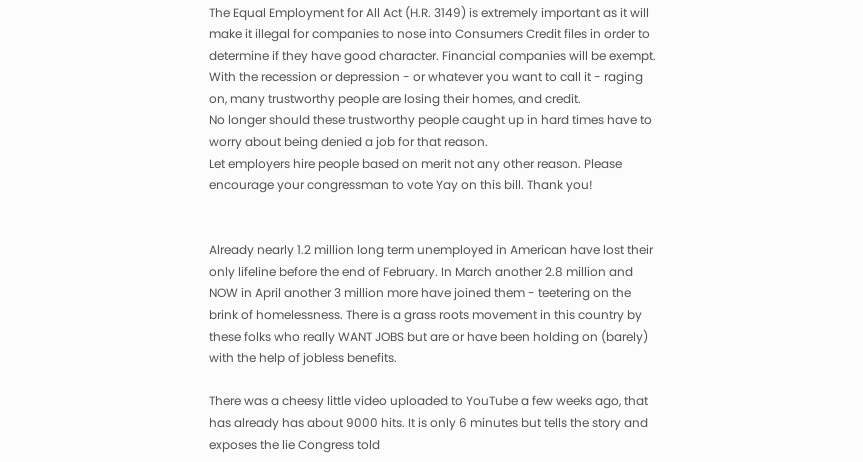The Equal Employment for All Act (H.R. 3149) is extremely important as it will make it illegal for companies to nose into Consumers Credit files in order to determine if they have good character. Financial companies will be exempt.
With the recession or depression - or whatever you want to call it - raging on, many trustworthy people are losing their homes, and credit.
No longer should these trustworthy people caught up in hard times have to worry about being denied a job for that reason.
Let employers hire people based on merit not any other reason. Please encourage your congressman to vote Yay on this bill. Thank you!


Already nearly 1.2 million long term unemployed in American have lost their only lifeline before the end of February. In March another 2.8 million and NOW in April another 3 million more have joined them - teetering on the brink of homelessness. There is a grass roots movement in this country by these folks who really WANT JOBS but are or have been holding on (barely) with the help of jobless benefits.

There was a cheesy little video uploaded to YouTube a few weeks ago, that has already has about 9000 hits. It is only 6 minutes but tells the story and exposes the lie Congress told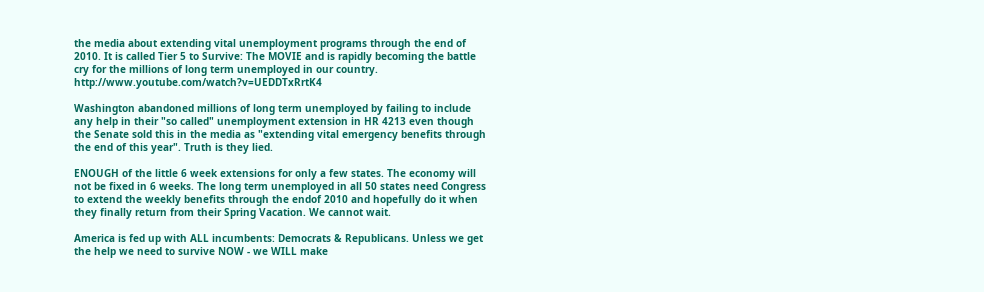the media about extending vital unemployment programs through the end of 2010. It is called Tier 5 to Survive: The MOVIE and is rapidly becoming the battle cry for the millions of long term unemployed in our country. http://www.youtube.com/watch?v=UEDDTxRrtK4

Washington abandoned millions of long term unemployed by failing to include any help in their "so called" unemployment extension in HR 4213 even though the Senate sold this in the media as "extending vital emergency benefits through the end of this year". Truth is they lied.

ENOUGH of the little 6 week extensions for only a few states. The economy will not be fixed in 6 weeks. The long term unemployed in all 50 states need Congress to extend the weekly benefits through the endof 2010 and hopefully do it when they finally return from their Spring Vacation. We cannot wait.

America is fed up with ALL incumbents: Democrats & Republicans. Unless we get the help we need to survive NOW - we WILL make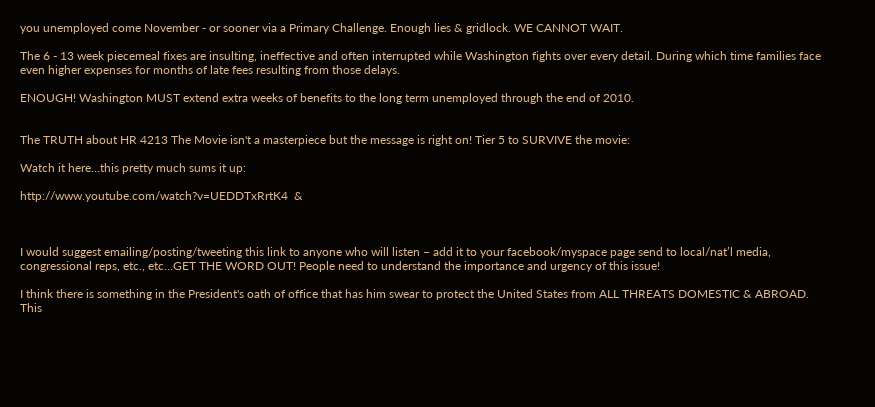you unemployed come November - or sooner via a Primary Challenge. Enough lies & gridlock. WE CANNOT WAIT.

The 6 - 13 week piecemeal fixes are insulting, ineffective and often interrupted while Washington fights over every detail. During which time families face even higher expenses for months of late fees resulting from those delays.

ENOUGH! Washington MUST extend extra weeks of benefits to the long term unemployed through the end of 2010.


The TRUTH about HR 4213 The Movie isn't a masterpiece but the message is right on! Tier 5 to SURVIVE the movie:

Watch it here…this pretty much sums it up:

http://www.youtube.com/watch?v=UEDDTxRrtK4  &



I would suggest emailing/posting/tweeting this link to anyone who will listen – add it to your facebook/myspace page send to local/nat’l media, congressional reps, etc., etc…GET THE WORD OUT! People need to understand the importance and urgency of this issue!

I think there is something in the President's oath of office that has him swear to protect the United States from ALL THREATS DOMESTIC & ABROAD. This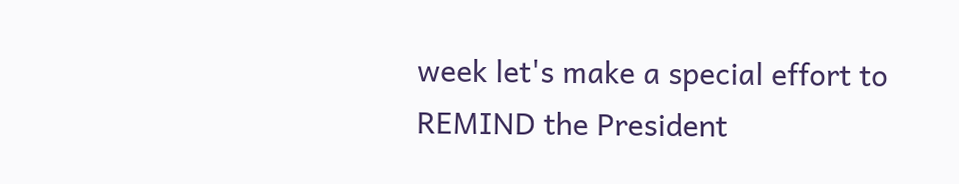week let's make a special effort to REMIND the President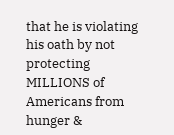that he is violating his oath by not protecting MILLIONS of Americans from hunger &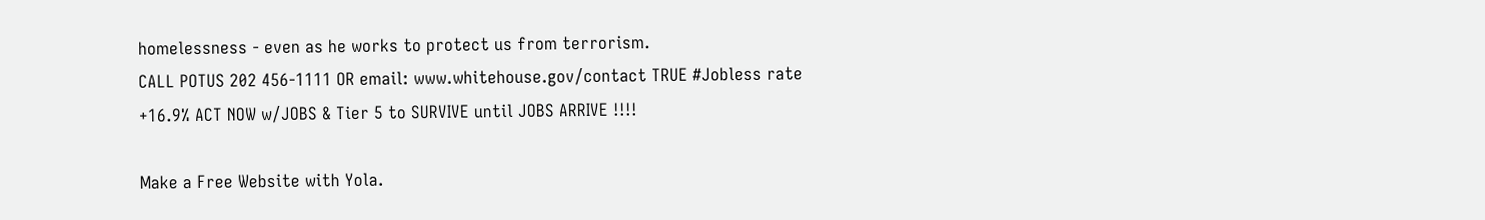homelessness - even as he works to protect us from terrorism.
CALL POTUS 202 456-1111 OR email: www.whitehouse.gov/contact TRUE #Jobless rate +16.9% ACT NOW w/JOBS & Tier 5 to SURVIVE until JOBS ARRIVE !!!!

Make a Free Website with Yola.